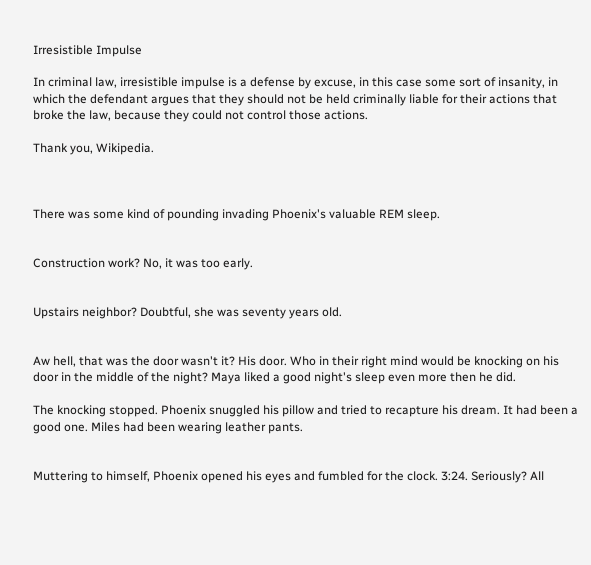Irresistible Impulse

In criminal law, irresistible impulse is a defense by excuse, in this case some sort of insanity, in which the defendant argues that they should not be held criminally liable for their actions that broke the law, because they could not control those actions.

Thank you, Wikipedia.



There was some kind of pounding invading Phoenix's valuable REM sleep.


Construction work? No, it was too early.


Upstairs neighbor? Doubtful, she was seventy years old.


Aw hell, that was the door wasn't it? His door. Who in their right mind would be knocking on his door in the middle of the night? Maya liked a good night's sleep even more then he did.

The knocking stopped. Phoenix snuggled his pillow and tried to recapture his dream. It had been a good one. Miles had been wearing leather pants.


Muttering to himself, Phoenix opened his eyes and fumbled for the clock. 3:24. Seriously? All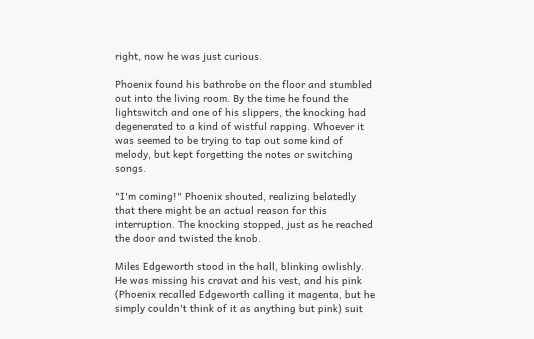right, now he was just curious.

Phoenix found his bathrobe on the floor and stumbled out into the living room. By the time he found the lightswitch and one of his slippers, the knocking had degenerated to a kind of wistful rapping. Whoever it was seemed to be trying to tap out some kind of melody, but kept forgetting the notes or switching songs.

"I'm coming!" Phoenix shouted, realizing belatedly that there might be an actual reason for this interruption. The knocking stopped, just as he reached the door and twisted the knob.

Miles Edgeworth stood in the hall, blinking owlishly. He was missing his cravat and his vest, and his pink (Phoenix recalled Edgeworth calling it magenta, but he simply couldn't think of it as anything but pink) suit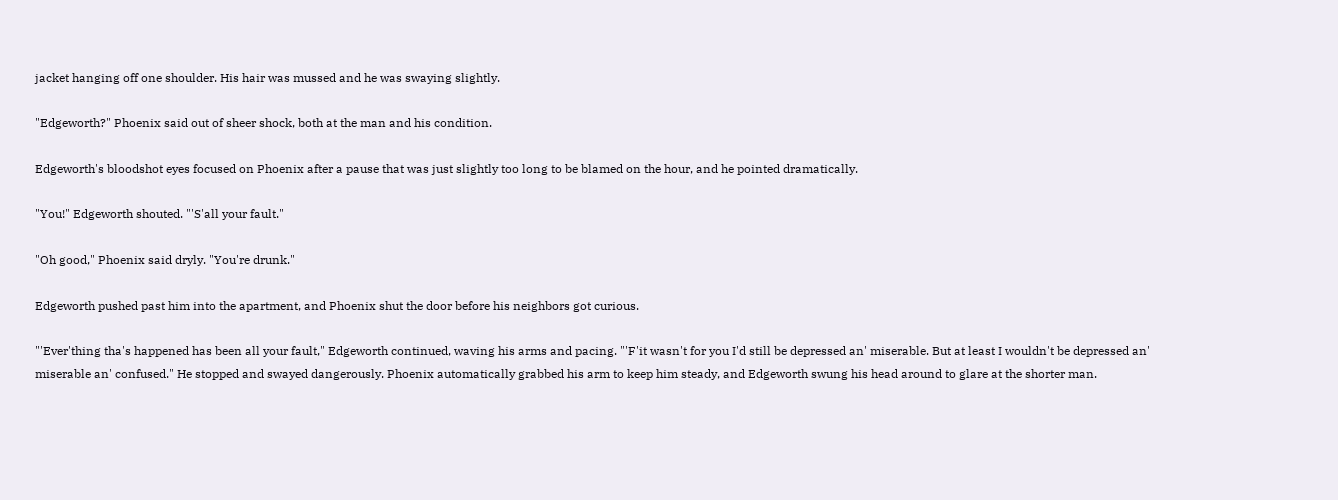jacket hanging off one shoulder. His hair was mussed and he was swaying slightly.

"Edgeworth?" Phoenix said out of sheer shock, both at the man and his condition.

Edgeworth's bloodshot eyes focused on Phoenix after a pause that was just slightly too long to be blamed on the hour, and he pointed dramatically.

"You!" Edgeworth shouted. "'S'all your fault."

"Oh good," Phoenix said dryly. "You're drunk."

Edgeworth pushed past him into the apartment, and Phoenix shut the door before his neighbors got curious.

"'Ever'thing tha's happened has been all your fault," Edgeworth continued, waving his arms and pacing. "'F'it wasn't for you I'd still be depressed an' miserable. But at least I wouldn't be depressed an' miserable an' confused." He stopped and swayed dangerously. Phoenix automatically grabbed his arm to keep him steady, and Edgeworth swung his head around to glare at the shorter man.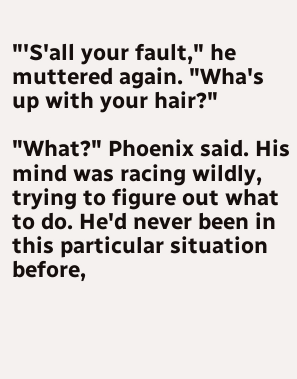"'S'all your fault," he muttered again. "Wha's up with your hair?"

"What?" Phoenix said. His mind was racing wildly, trying to figure out what to do. He'd never been in this particular situation before,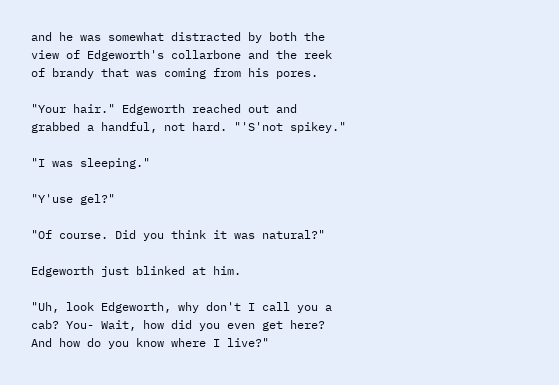and he was somewhat distracted by both the view of Edgeworth's collarbone and the reek of brandy that was coming from his pores.

"Your hair." Edgeworth reached out and grabbed a handful, not hard. "'S'not spikey."

"I was sleeping."

"Y'use gel?"

"Of course. Did you think it was natural?"

Edgeworth just blinked at him.

"Uh, look Edgeworth, why don't I call you a cab? You- Wait, how did you even get here? And how do you know where I live?"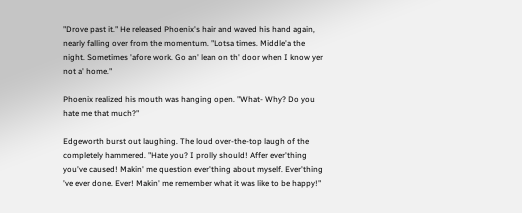"Drove past it." He released Phoenix's hair and waved his hand again, nearly falling over from the momentum. "Lotsa times. Middle'a the night. Sometimes 'afore work. Go an' lean on th' door when I know yer not a' home."

Phoenix realized his mouth was hanging open. "What- Why? Do you hate me that much?"

Edgeworth burst out laughing. The loud over-the-top laugh of the completely hammered. "Hate you? I prolly should! Affer ever'thing you've caused! Makin' me question ever'thing about myself. Ever'thing 've ever done. Ever! Makin' me remember what it was like to be happy!"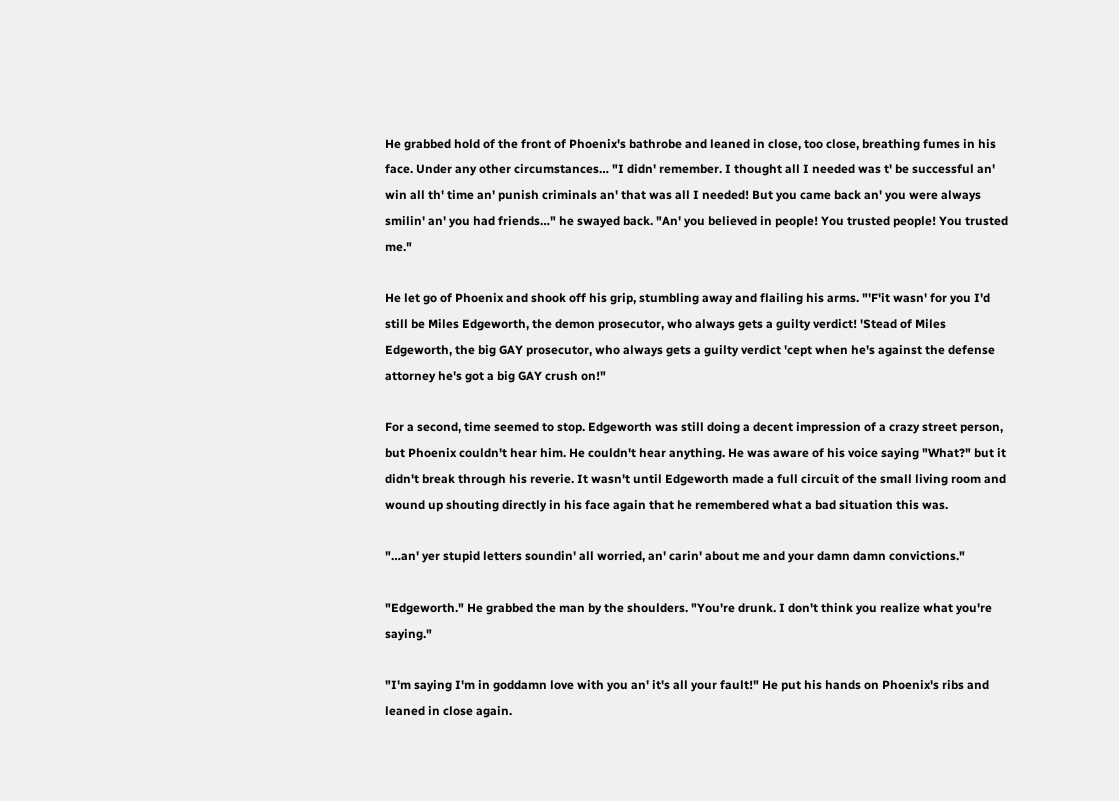He grabbed hold of the front of Phoenix's bathrobe and leaned in close, too close, breathing fumes in his face. Under any other circumstances… "I didn' remember. I thought all I needed was t' be successful an' win all th' time an' punish criminals an' that was all I needed! But you came back an' you were always smilin' an' you had friends…" he swayed back. "An' you believed in people! You trusted people! You trusted me."

He let go of Phoenix and shook off his grip, stumbling away and flailing his arms. "'F'it wasn' for you I'd still be Miles Edgeworth, the demon prosecutor, who always gets a guilty verdict! 'Stead of Miles Edgeworth, the big GAY prosecutor, who always gets a guilty verdict 'cept when he's against the defense attorney he's got a big GAY crush on!"

For a second, time seemed to stop. Edgeworth was still doing a decent impression of a crazy street person, but Phoenix couldn't hear him. He couldn't hear anything. He was aware of his voice saying "What?" but it didn't break through his reverie. It wasn't until Edgeworth made a full circuit of the small living room and wound up shouting directly in his face again that he remembered what a bad situation this was.

"…an' yer stupid letters soundin' all worried, an' carin' about me and your damn damn convictions."

"Edgeworth." He grabbed the man by the shoulders. "You're drunk. I don't think you realize what you're saying."

"I'm saying I'm in goddamn love with you an' it's all your fault!" He put his hands on Phoenix's ribs and leaned in close again.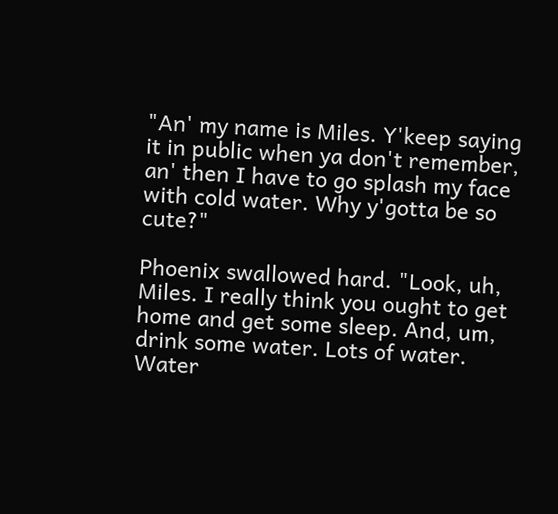"An' my name is Miles. Y'keep saying it in public when ya don't remember, an' then I have to go splash my face with cold water. Why y'gotta be so cute?"

Phoenix swallowed hard. "Look, uh, Miles. I really think you ought to get home and get some sleep. And, um, drink some water. Lots of water. Water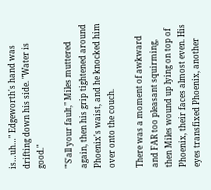is…uh…" Edgeworth's hand was drifting down his side. "Water is good."

"'S'all your fault," Miles muttered again, then his grip tightened around Phoenix's waist, and he knocked him over onto the couch.

There was a moment of awkward and FAR too pleasant squirming, then Miles wound up lying on top of Phoenix, their faces almost even. His eyes transfixed Phoenix, another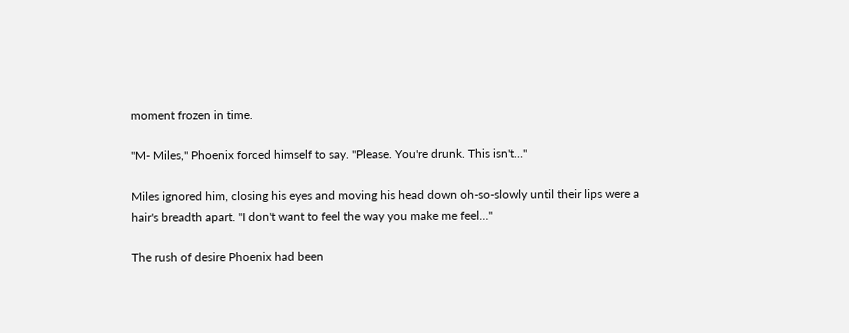moment frozen in time.

"M- Miles," Phoenix forced himself to say. "Please. You're drunk. This isn't…"

Miles ignored him, closing his eyes and moving his head down oh-so-slowly until their lips were a hair's breadth apart. "I don't want to feel the way you make me feel…"

The rush of desire Phoenix had been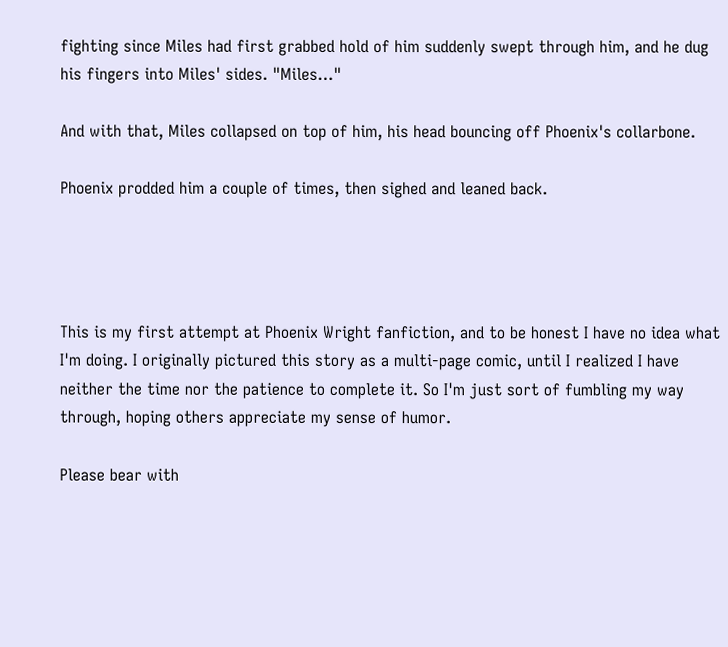fighting since Miles had first grabbed hold of him suddenly swept through him, and he dug his fingers into Miles' sides. "Miles…"

And with that, Miles collapsed on top of him, his head bouncing off Phoenix's collarbone.

Phoenix prodded him a couple of times, then sighed and leaned back.




This is my first attempt at Phoenix Wright fanfiction, and to be honest I have no idea what I'm doing. I originally pictured this story as a multi-page comic, until I realized I have neither the time nor the patience to complete it. So I'm just sort of fumbling my way through, hoping others appreciate my sense of humor.

Please bear with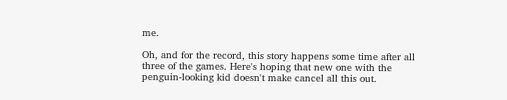me.

Oh, and for the record, this story happens some time after all three of the games. Here's hoping that new one with the penguin-looking kid doesn't make cancel all this out.